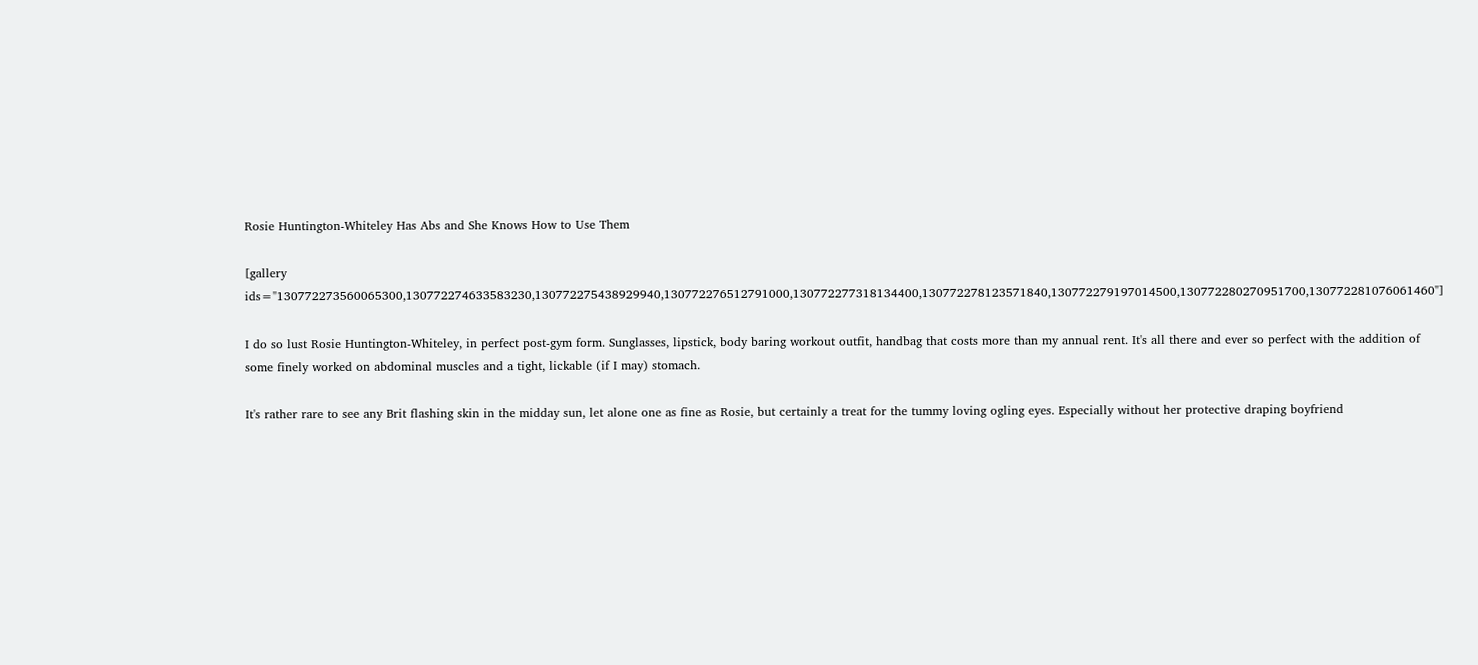Rosie Huntington-Whiteley Has Abs and She Knows How to Use Them

[gallery ids="130772273560065300,130772274633583230,130772275438929940,130772276512791000,130772277318134400,130772278123571840,130772279197014500,130772280270951700,130772281076061460"]

I do so lust Rosie Huntington-Whiteley, in perfect post-gym form. Sunglasses, lipstick, body baring workout outfit, handbag that costs more than my annual rent. It's all there and ever so perfect with the addition of some finely worked on abdominal muscles and a tight, lickable (if I may) stomach.

It's rather rare to see any Brit flashing skin in the midday sun, let alone one as fine as Rosie, but certainly a treat for the tummy loving ogling eyes. Especially without her protective draping boyfriend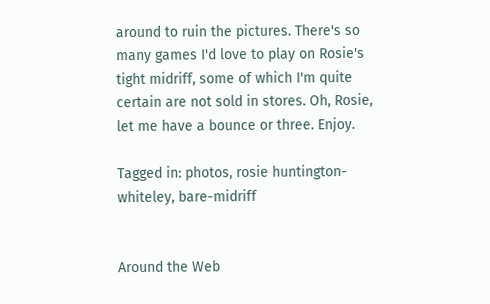around to ruin the pictures. There's so many games I'd love to play on Rosie's tight midriff, some of which I'm quite certain are not sold in stores. Oh, Rosie, let me have a bounce or three. Enjoy.

Tagged in: photos, rosie huntington-whiteley, bare-midriff


Around the Web